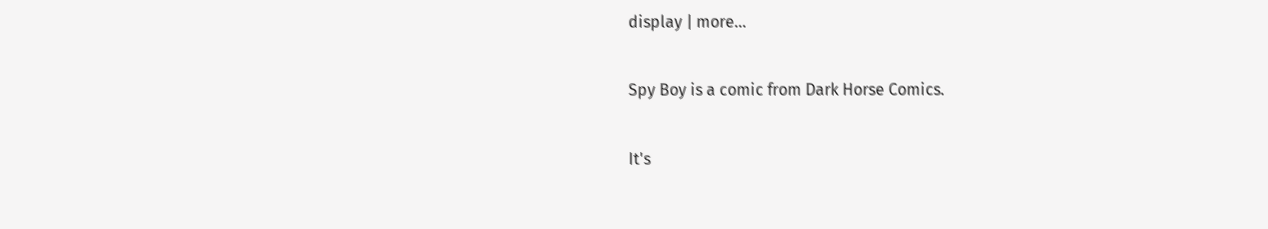display | more...

Spy Boy is a comic from Dark Horse Comics.

It's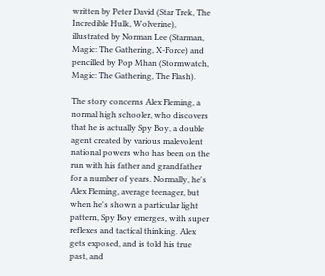written by Peter David (Star Trek, The Incredible Hulk, Wolverine), illustrated by Norman Lee (Starman, Magic: The Gathering, X-Force) and pencilled by Pop Mhan (Stormwatch, Magic: The Gathering, The Flash).

The story concerns Alex Fleming, a normal high schooler, who discovers that he is actually Spy Boy, a double agent created by various malevolent national powers who has been on the run with his father and grandfather for a number of years. Normally, he's Alex Fleming, average teenager, but when he's shown a particular light pattern, Spy Boy emerges, with super reflexes and tactical thinking. Alex gets exposed, and is told his true past, and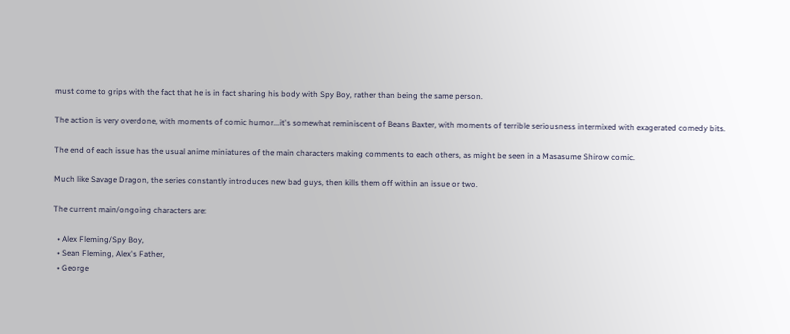must come to grips with the fact that he is in fact sharing his body with Spy Boy, rather than being the same person.

The action is very overdone, with moments of comic humor...it's somewhat reminiscent of Beans Baxter, with moments of terrible seriousness intermixed with exagerated comedy bits.

The end of each issue has the usual anime miniatures of the main characters making comments to each others, as might be seen in a Masasume Shirow comic.

Much like Savage Dragon, the series constantly introduces new bad guys, then kills them off within an issue or two.

The current main/ongoing characters are:

  • Alex Fleming/Spy Boy,
  • Sean Fleming, Alex's Father,
  • George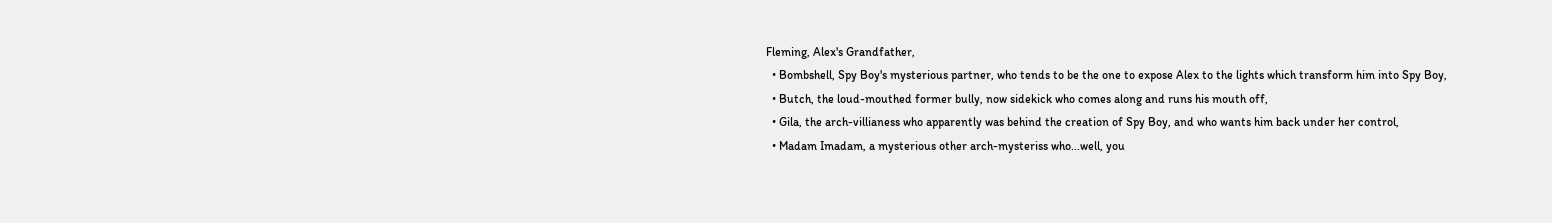Fleming, Alex's Grandfather,
  • Bombshell, Spy Boy's mysterious partner, who tends to be the one to expose Alex to the lights which transform him into Spy Boy,
  • Butch, the loud-mouthed former bully, now sidekick who comes along and runs his mouth off,
  • Gila, the arch-villianess who apparently was behind the creation of Spy Boy, and who wants him back under her control,
  • Madam Imadam, a mysterious other arch-mysteriss who...well, you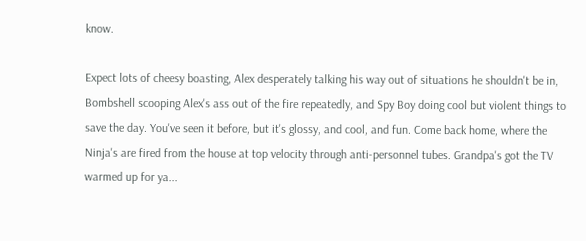know.

Expect lots of cheesy boasting, Alex desperately talking his way out of situations he shouldn't be in, Bombshell scooping Alex's ass out of the fire repeatedly, and Spy Boy doing cool but violent things to save the day. You've seen it before, but it's glossy, and cool, and fun. Come back home, where the Ninja's are fired from the house at top velocity through anti-personnel tubes. Grandpa's got the TV warmed up for ya...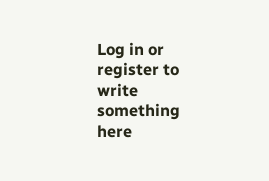Log in or register to write something here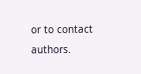or to contact authors.